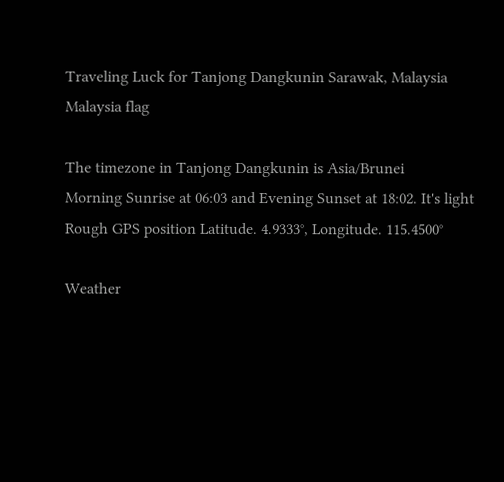Traveling Luck for Tanjong Dangkunin Sarawak, Malaysia Malaysia flag

The timezone in Tanjong Dangkunin is Asia/Brunei
Morning Sunrise at 06:03 and Evening Sunset at 18:02. It's light
Rough GPS position Latitude. 4.9333°, Longitude. 115.4500°

Weather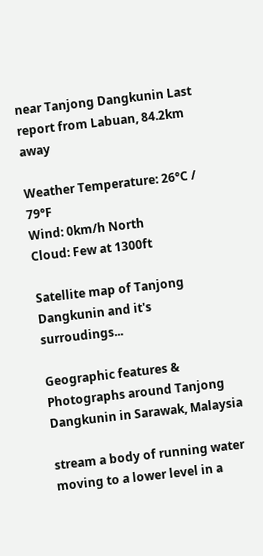near Tanjong Dangkunin Last report from Labuan, 84.2km away

Weather Temperature: 26°C / 79°F
Wind: 0km/h North
Cloud: Few at 1300ft

Satellite map of Tanjong Dangkunin and it's surroudings...

Geographic features & Photographs around Tanjong Dangkunin in Sarawak, Malaysia

stream a body of running water moving to a lower level in a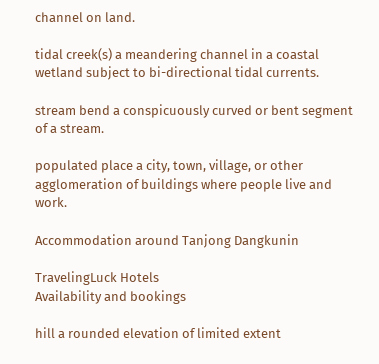channel on land.

tidal creek(s) a meandering channel in a coastal wetland subject to bi-directional tidal currents.

stream bend a conspicuously curved or bent segment of a stream.

populated place a city, town, village, or other agglomeration of buildings where people live and work.

Accommodation around Tanjong Dangkunin

TravelingLuck Hotels
Availability and bookings

hill a rounded elevation of limited extent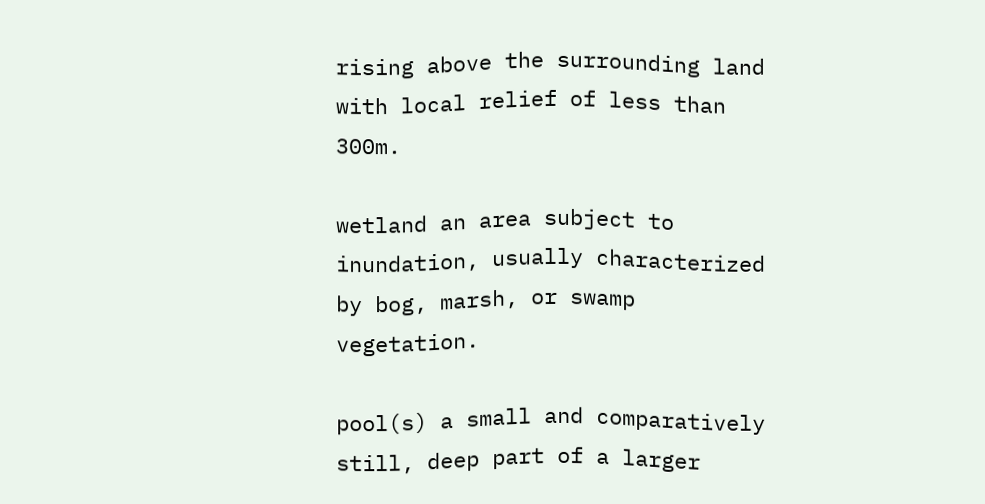rising above the surrounding land with local relief of less than 300m.

wetland an area subject to inundation, usually characterized by bog, marsh, or swamp vegetation.

pool(s) a small and comparatively still, deep part of a larger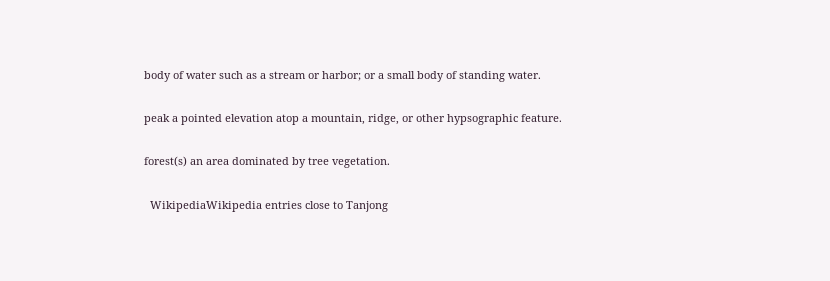body of water such as a stream or harbor; or a small body of standing water.

peak a pointed elevation atop a mountain, ridge, or other hypsographic feature.

forest(s) an area dominated by tree vegetation.

  WikipediaWikipedia entries close to Tanjong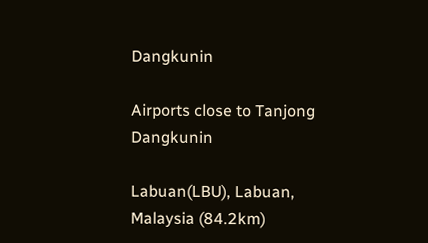Dangkunin

Airports close to Tanjong Dangkunin

Labuan(LBU), Labuan, Malaysia (84.2km)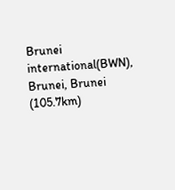Brunei international(BWN), Brunei, Brunei (105.7km)